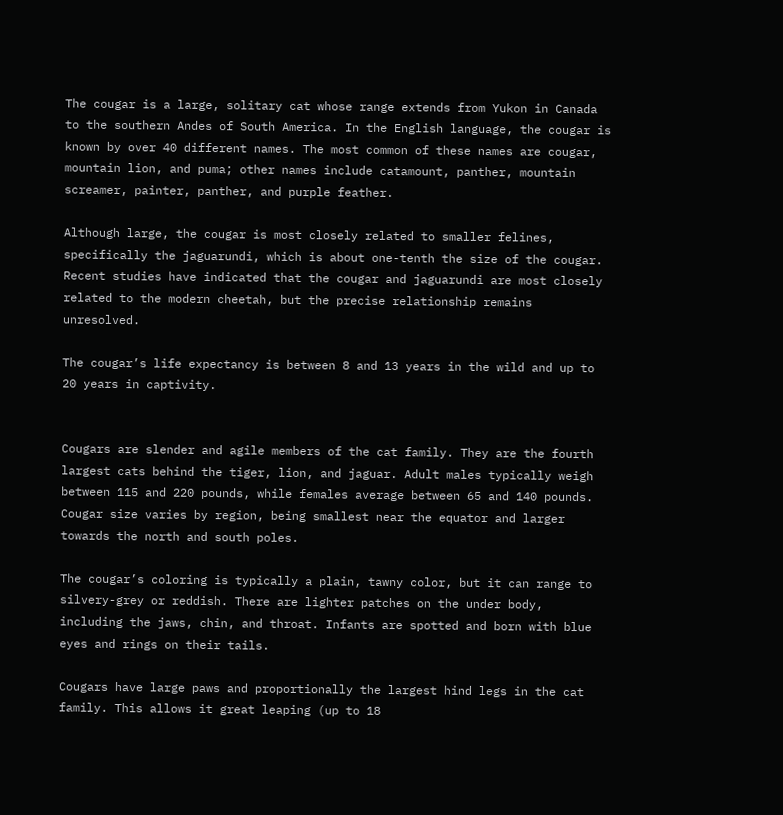The cougar is a large, solitary cat whose range extends from Yukon in Canada to the southern Andes of South America. In the English language, the cougar is known by over 40 different names. The most common of these names are cougar, mountain lion, and puma; other names include catamount, panther, mountain screamer, painter, panther, and purple feather.

Although large, the cougar is most closely related to smaller felines, specifically the jaguarundi, which is about one-tenth the size of the cougar. Recent studies have indicated that the cougar and jaguarundi are most closely related to the modern cheetah, but the precise relationship remains unresolved.

The cougar’s life expectancy is between 8 and 13 years in the wild and up to 20 years in captivity.


Cougars are slender and agile members of the cat family. They are the fourth largest cats behind the tiger, lion, and jaguar. Adult males typically weigh between 115 and 220 pounds, while females average between 65 and 140 pounds. Cougar size varies by region, being smallest near the equator and larger towards the north and south poles.

The cougar’s coloring is typically a plain, tawny color, but it can range to silvery-grey or reddish. There are lighter patches on the under body, including the jaws, chin, and throat. Infants are spotted and born with blue eyes and rings on their tails.

Cougars have large paws and proportionally the largest hind legs in the cat family. This allows it great leaping (up to 18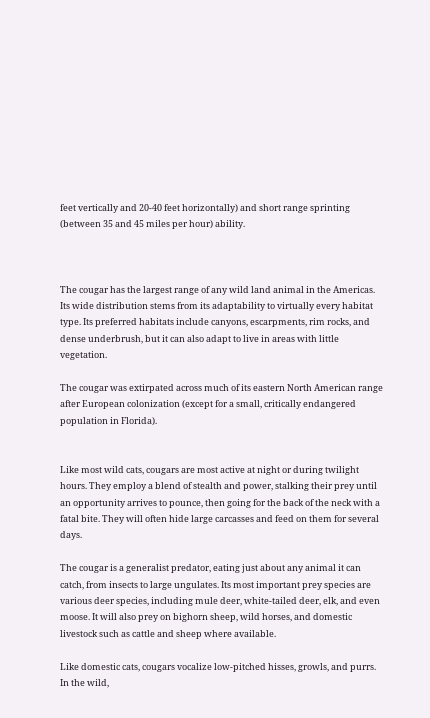feet vertically and 20-40 feet horizontally) and short range sprinting (between 35 and 45 miles per hour) ability.



The cougar has the largest range of any wild land animal in the Americas. Its wide distribution stems from its adaptability to virtually every habitat type. Its preferred habitats include canyons, escarpments, rim rocks, and dense underbrush, but it can also adapt to live in areas with little vegetation.

The cougar was extirpated across much of its eastern North American range after European colonization (except for a small, critically endangered population in Florida).


Like most wild cats, cougars are most active at night or during twilight hours. They employ a blend of stealth and power, stalking their prey until an opportunity arrives to pounce, then going for the back of the neck with a fatal bite. They will often hide large carcasses and feed on them for several days.

The cougar is a generalist predator, eating just about any animal it can catch, from insects to large ungulates. Its most important prey species are various deer species, including mule deer, white-tailed deer, elk, and even moose. It will also prey on bighorn sheep, wild horses, and domestic livestock such as cattle and sheep where available.

Like domestic cats, cougars vocalize low-pitched hisses, growls, and purrs. In the wild,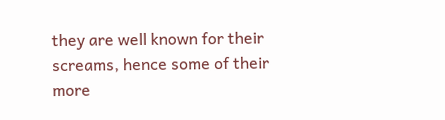they are well known for their screams, hence some of their more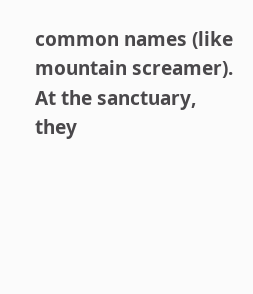common names (like mountain screamer). At the sanctuary, they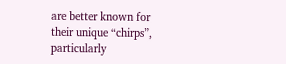are better known for their unique “chirps”, particularly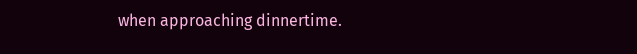when approaching dinnertime.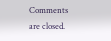Comments are closed.